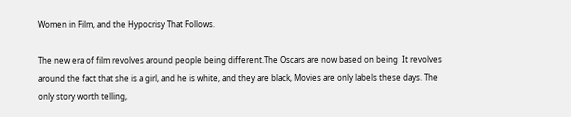Women in Film, and the Hypocrisy That Follows.

The new era of film revolves around people being different.The Oscars are now based on being  It revolves around the fact that she is a girl, and he is white, and they are black, Movies are only labels these days. The only story worth telling,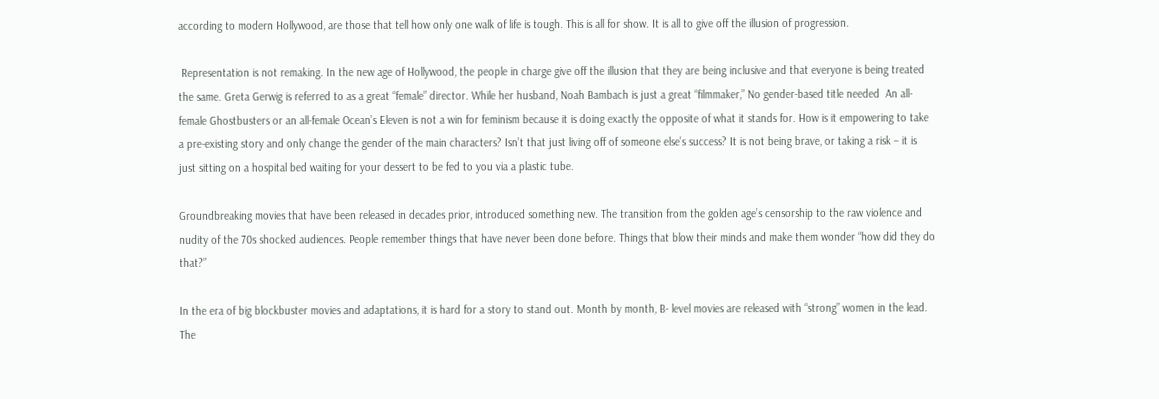according to modern Hollywood, are those that tell how only one walk of life is tough. This is all for show. It is all to give off the illusion of progression.

 Representation is not remaking. In the new age of Hollywood, the people in charge give off the illusion that they are being inclusive and that everyone is being treated the same. Greta Gerwig is referred to as a great “female” director. While her husband, Noah Bambach is just a great “filmmaker,” No gender-based title needed  An all-female Ghostbusters or an all-female Ocean’s Eleven is not a win for feminism because it is doing exactly the opposite of what it stands for. How is it empowering to take a pre-existing story and only change the gender of the main characters? Isn’t that just living off of someone else’s success? It is not being brave, or taking a risk – it is just sitting on a hospital bed waiting for your dessert to be fed to you via a plastic tube.

Groundbreaking movies that have been released in decades prior, introduced something new. The transition from the golden age’s censorship to the raw violence and nudity of the 70s shocked audiences. People remember things that have never been done before. Things that blow their minds and make them wonder “how did they do that?”

In the era of big blockbuster movies and adaptations, it is hard for a story to stand out. Month by month, B- level movies are released with “strong” women in the lead. The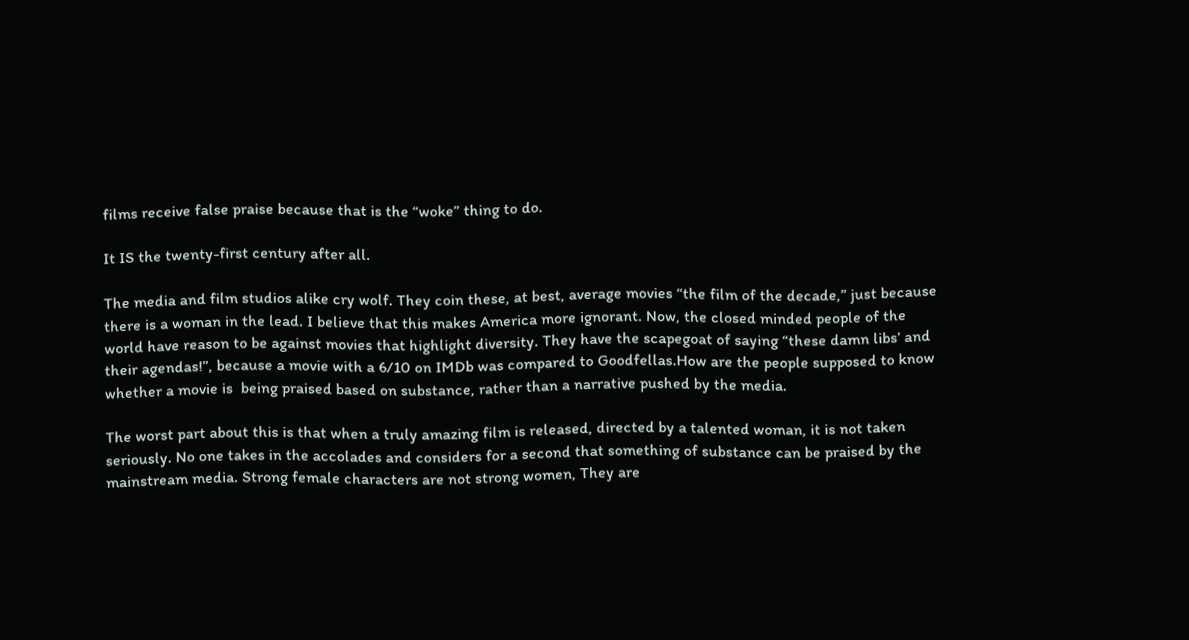films receive false praise because that is the “woke” thing to do.

It IS the twenty-first century after all.

The media and film studios alike cry wolf. They coin these, at best, average movies “the film of the decade,” just because there is a woman in the lead. I believe that this makes America more ignorant. Now, the closed minded people of the world have reason to be against movies that highlight diversity. They have the scapegoat of saying “these damn libs’ and their agendas!”, because a movie with a 6/10 on IMDb was compared to Goodfellas.How are the people supposed to know  whether a movie is  being praised based on substance, rather than a narrative pushed by the media.

The worst part about this is that when a truly amazing film is released, directed by a talented woman, it is not taken seriously. No one takes in the accolades and considers for a second that something of substance can be praised by the mainstream media. Strong female characters are not strong women, They are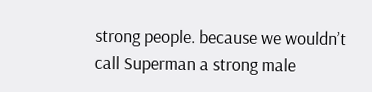strong people. because we wouldn’t call Superman a strong male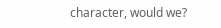character, would we?